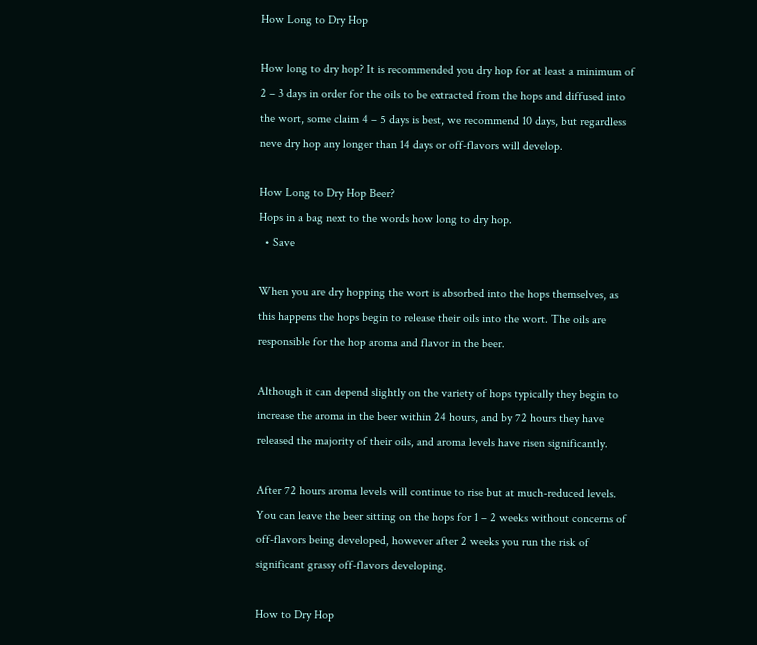How Long to Dry Hop

How long to dry hop? It is recommended you dry hop for at least a minimum of 2 – 3 days in order for the oils to be extracted from the hops and diffused into the wort, some claim 4 – 5 days is best, we recommend 10 days, but regardless neve dry hop any longer than 14 days or off-flavors will develop.

How Long to Dry Hop Beer?
Hops in a bag next to the words how long to dry hop.
  • Save

When you are dry hopping the wort is absorbed into the hops themselves, as this happens the hops begin to release their oils into the wort. The oils are responsible for the hop aroma and flavor in the beer.

Although it can depend slightly on the variety of hops typically they begin to increase the aroma in the beer within 24 hours, and by 72 hours they have released the majority of their oils, and aroma levels have risen significantly.

After 72 hours aroma levels will continue to rise but at much-reduced levels. You can leave the beer sitting on the hops for 1 – 2 weeks without concerns of off-flavors being developed, however after 2 weeks you run the risk of significant grassy off-flavors developing.

How to Dry Hop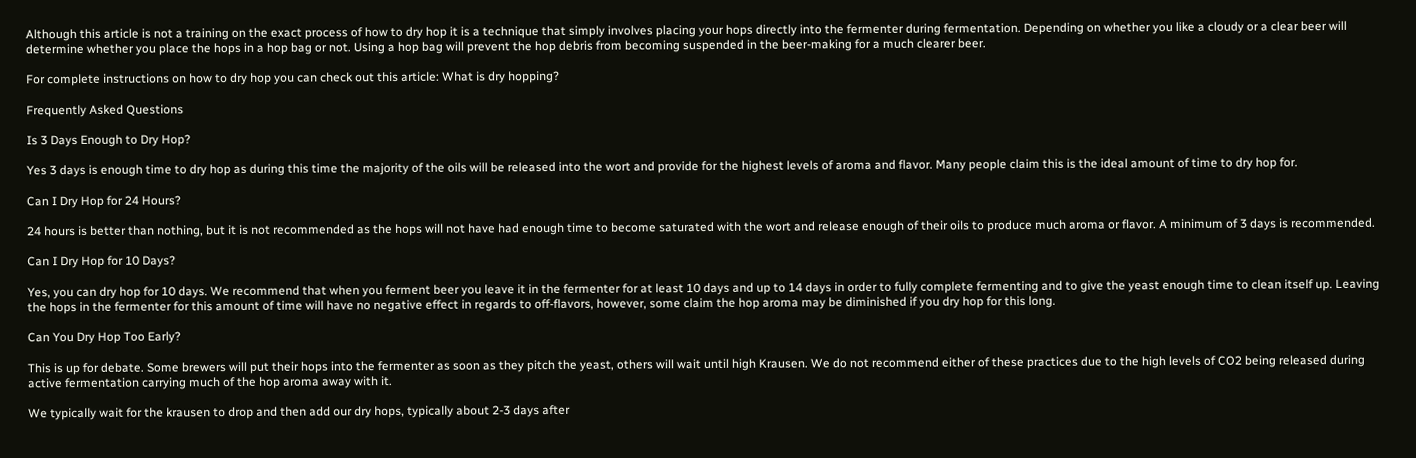Although this article is not a training on the exact process of how to dry hop it is a technique that simply involves placing your hops directly into the fermenter during fermentation. Depending on whether you like a cloudy or a clear beer will determine whether you place the hops in a hop bag or not. Using a hop bag will prevent the hop debris from becoming suspended in the beer-making for a much clearer beer.

For complete instructions on how to dry hop you can check out this article: What is dry hopping?

Frequently Asked Questions

Is 3 Days Enough to Dry Hop?

Yes 3 days is enough time to dry hop as during this time the majority of the oils will be released into the wort and provide for the highest levels of aroma and flavor. Many people claim this is the ideal amount of time to dry hop for.

Can I Dry Hop for 24 Hours?

24 hours is better than nothing, but it is not recommended as the hops will not have had enough time to become saturated with the wort and release enough of their oils to produce much aroma or flavor. A minimum of 3 days is recommended.

Can I Dry Hop for 10 Days?

Yes, you can dry hop for 10 days. We recommend that when you ferment beer you leave it in the fermenter for at least 10 days and up to 14 days in order to fully complete fermenting and to give the yeast enough time to clean itself up. Leaving the hops in the fermenter for this amount of time will have no negative effect in regards to off-flavors, however, some claim the hop aroma may be diminished if you dry hop for this long.

Can You Dry Hop Too Early?

This is up for debate. Some brewers will put their hops into the fermenter as soon as they pitch the yeast, others will wait until high Krausen. We do not recommend either of these practices due to the high levels of CO2 being released during active fermentation carrying much of the hop aroma away with it.

We typically wait for the krausen to drop and then add our dry hops, typically about 2-3 days after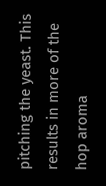pitching the yeast. This results in more of the hop aroma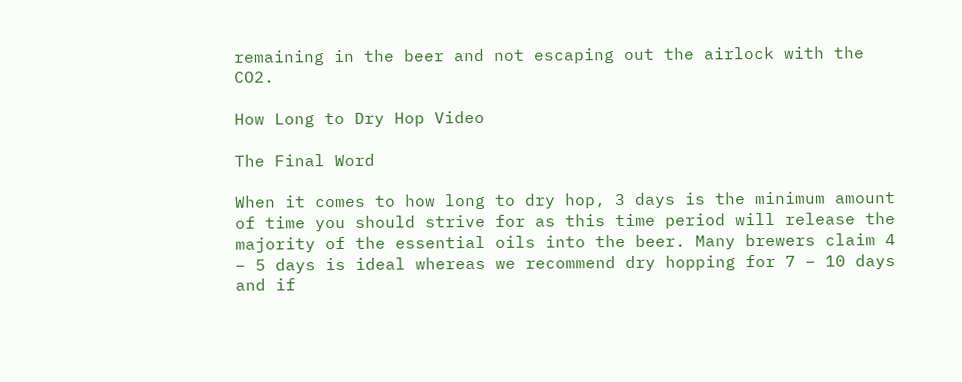remaining in the beer and not escaping out the airlock with the CO2.

How Long to Dry Hop Video

The Final Word

When it comes to how long to dry hop, 3 days is the minimum amount of time you should strive for as this time period will release the majority of the essential oils into the beer. Many brewers claim 4 – 5 days is ideal whereas we recommend dry hopping for 7 – 10 days and if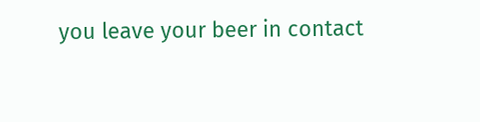you leave your beer in contact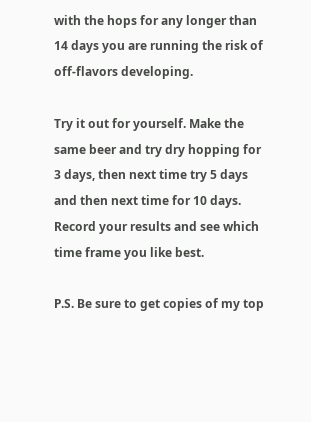with the hops for any longer than 14 days you are running the risk of off-flavors developing.

Try it out for yourself. Make the same beer and try dry hopping for 3 days, then next time try 5 days and then next time for 10 days. Record your results and see which time frame you like best.

P.S. Be sure to get copies of my top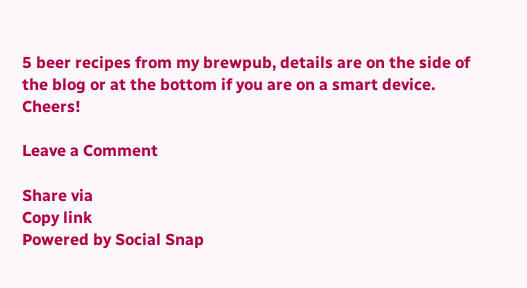5 beer recipes from my brewpub, details are on the side of the blog or at the bottom if you are on a smart device. Cheers!

Leave a Comment

Share via
Copy link
Powered by Social Snap